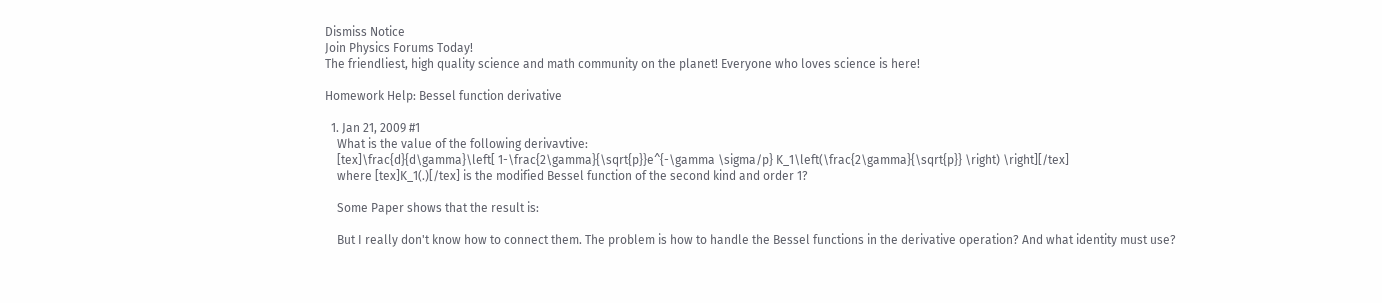Dismiss Notice
Join Physics Forums Today!
The friendliest, high quality science and math community on the planet! Everyone who loves science is here!

Homework Help: Bessel function derivative

  1. Jan 21, 2009 #1
    What is the value of the following derivavtive:
    [tex]\frac{d}{d\gamma}\left[ 1-\frac{2\gamma}{\sqrt{p}}e^{-\gamma \sigma/p} K_1\left(\frac{2\gamma}{\sqrt{p}} \right) \right][/tex]
    where [tex]K_1(.)[/tex] is the modified Bessel function of the second kind and order 1?

    Some Paper shows that the result is:

    But I really don't know how to connect them. The problem is how to handle the Bessel functions in the derivative operation? And what identity must use?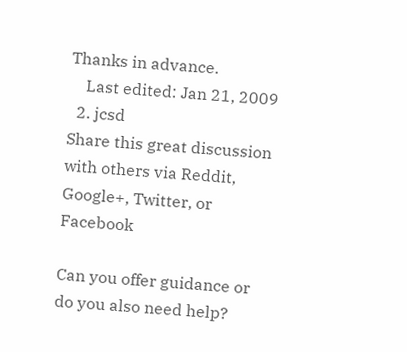Thanks in advance.
    Last edited: Jan 21, 2009
  2. jcsd
Share this great discussion with others via Reddit, Google+, Twitter, or Facebook

Can you offer guidance or do you also need help?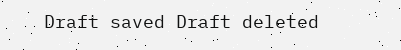Draft saved Draft deleted